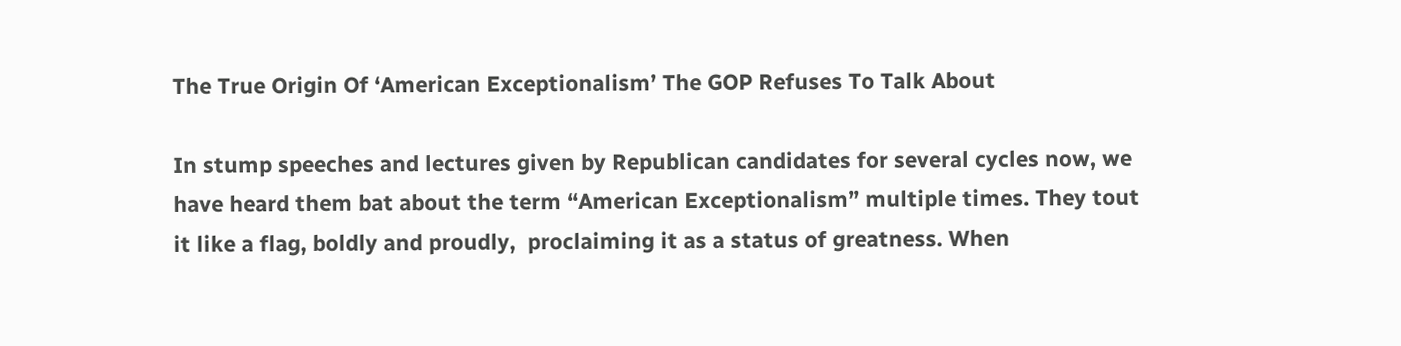The True Origin Of ‘American Exceptionalism’ The GOP Refuses To Talk About

In stump speeches and lectures given by Republican candidates for several cycles now, we have heard them bat about the term “American Exceptionalism” multiple times. They tout it like a flag, boldly and proudly,  proclaiming it as a status of greatness. When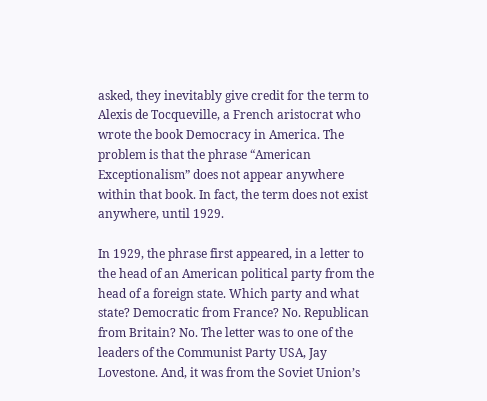asked, they inevitably give credit for the term to Alexis de Tocqueville, a French aristocrat who wrote the book Democracy in America. The problem is that the phrase “American Exceptionalism” does not appear anywhere within that book. In fact, the term does not exist anywhere, until 1929.

In 1929, the phrase first appeared, in a letter to the head of an American political party from the head of a foreign state. Which party and what state? Democratic from France? No. Republican from Britain? No. The letter was to one of the leaders of the Communist Party USA, Jay Lovestone. And, it was from the Soviet Union’s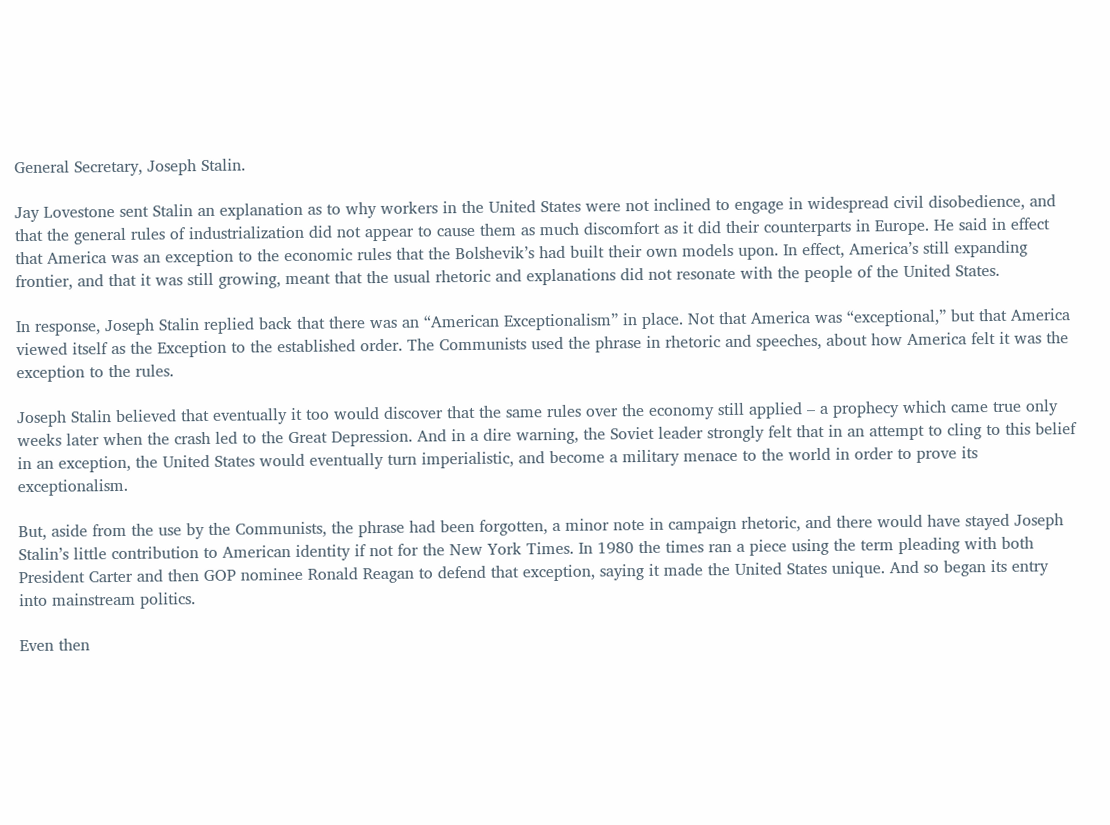General Secretary, Joseph Stalin.

Jay Lovestone sent Stalin an explanation as to why workers in the United States were not inclined to engage in widespread civil disobedience, and that the general rules of industrialization did not appear to cause them as much discomfort as it did their counterparts in Europe. He said in effect that America was an exception to the economic rules that the Bolshevik’s had built their own models upon. In effect, America’s still expanding frontier, and that it was still growing, meant that the usual rhetoric and explanations did not resonate with the people of the United States.

In response, Joseph Stalin replied back that there was an “American Exceptionalism” in place. Not that America was “exceptional,” but that America viewed itself as the Exception to the established order. The Communists used the phrase in rhetoric and speeches, about how America felt it was the exception to the rules.

Joseph Stalin believed that eventually it too would discover that the same rules over the economy still applied – a prophecy which came true only weeks later when the crash led to the Great Depression. And in a dire warning, the Soviet leader strongly felt that in an attempt to cling to this belief in an exception, the United States would eventually turn imperialistic, and become a military menace to the world in order to prove its exceptionalism.

But, aside from the use by the Communists, the phrase had been forgotten, a minor note in campaign rhetoric, and there would have stayed Joseph Stalin’s little contribution to American identity if not for the New York Times. In 1980 the times ran a piece using the term pleading with both President Carter and then GOP nominee Ronald Reagan to defend that exception, saying it made the United States unique. And so began its entry into mainstream politics.

Even then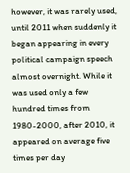however, it was rarely used, until 2011 when suddenly it began appearing in every political campaign speech almost overnight. While it was used only a few hundred times from 1980-2000, after 2010, it appeared on average five times per day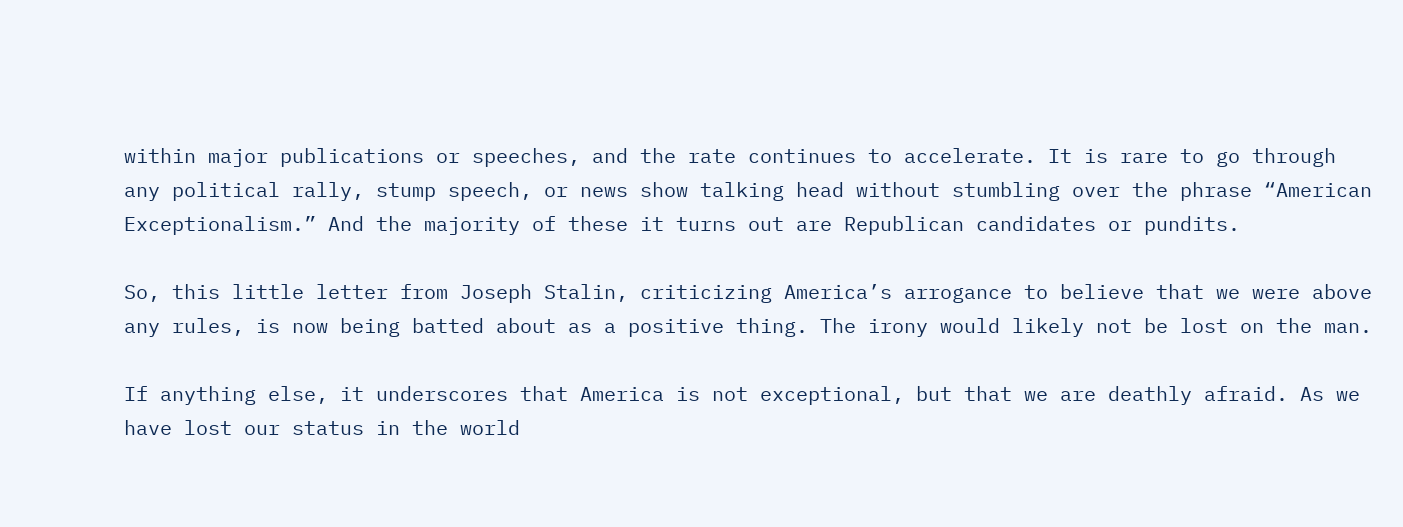within major publications or speeches, and the rate continues to accelerate. It is rare to go through any political rally, stump speech, or news show talking head without stumbling over the phrase “American Exceptionalism.” And the majority of these it turns out are Republican candidates or pundits.

So, this little letter from Joseph Stalin, criticizing America’s arrogance to believe that we were above any rules, is now being batted about as a positive thing. The irony would likely not be lost on the man.

If anything else, it underscores that America is not exceptional, but that we are deathly afraid. As we have lost our status in the world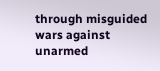through misguided wars against unarmed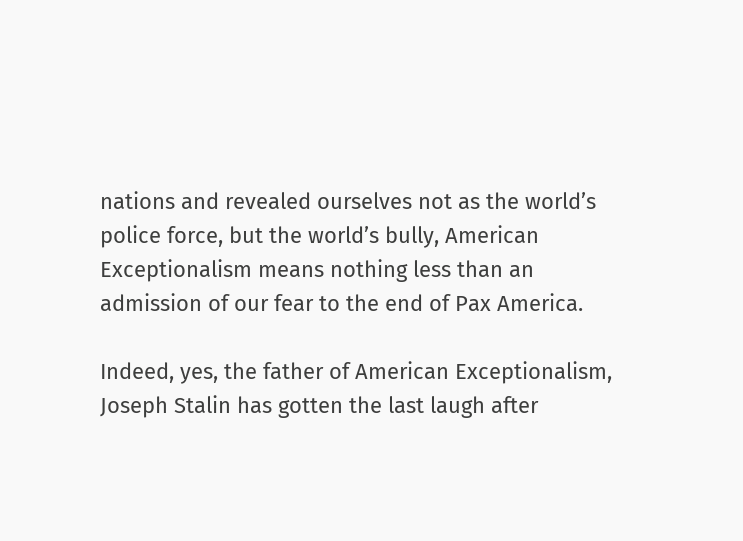nations and revealed ourselves not as the world’s police force, but the world’s bully, American Exceptionalism means nothing less than an admission of our fear to the end of Pax America.

Indeed, yes, the father of American Exceptionalism, Joseph Stalin has gotten the last laugh after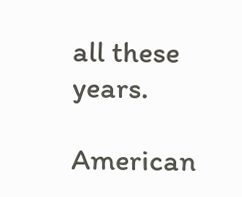all these years.

American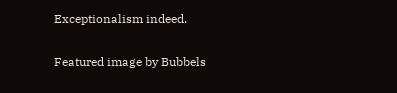Exceptionalism indeed.

Featured image by Bubbels